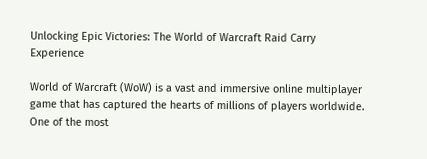Unlocking Epic Victories: The World of Warcraft Raid Carry Experience

World of Warcraft (WoW) is a vast and immersive online multiplayer game that has captured the hearts of millions of players worldwide. One of the most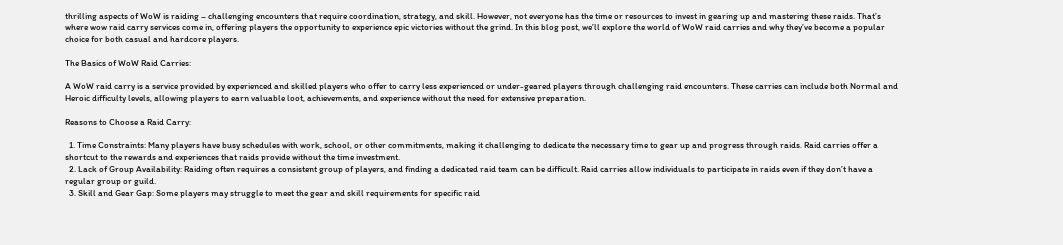thrilling aspects of WoW is raiding – challenging encounters that require coordination, strategy, and skill. However, not everyone has the time or resources to invest in gearing up and mastering these raids. That’s where wow raid carry services come in, offering players the opportunity to experience epic victories without the grind. In this blog post, we’ll explore the world of WoW raid carries and why they’ve become a popular choice for both casual and hardcore players.

The Basics of WoW Raid Carries:

A WoW raid carry is a service provided by experienced and skilled players who offer to carry less experienced or under-geared players through challenging raid encounters. These carries can include both Normal and Heroic difficulty levels, allowing players to earn valuable loot, achievements, and experience without the need for extensive preparation.

Reasons to Choose a Raid Carry:

  1. Time Constraints: Many players have busy schedules with work, school, or other commitments, making it challenging to dedicate the necessary time to gear up and progress through raids. Raid carries offer a shortcut to the rewards and experiences that raids provide without the time investment.
  2. Lack of Group Availability: Raiding often requires a consistent group of players, and finding a dedicated raid team can be difficult. Raid carries allow individuals to participate in raids even if they don’t have a regular group or guild.
  3. Skill and Gear Gap: Some players may struggle to meet the gear and skill requirements for specific raid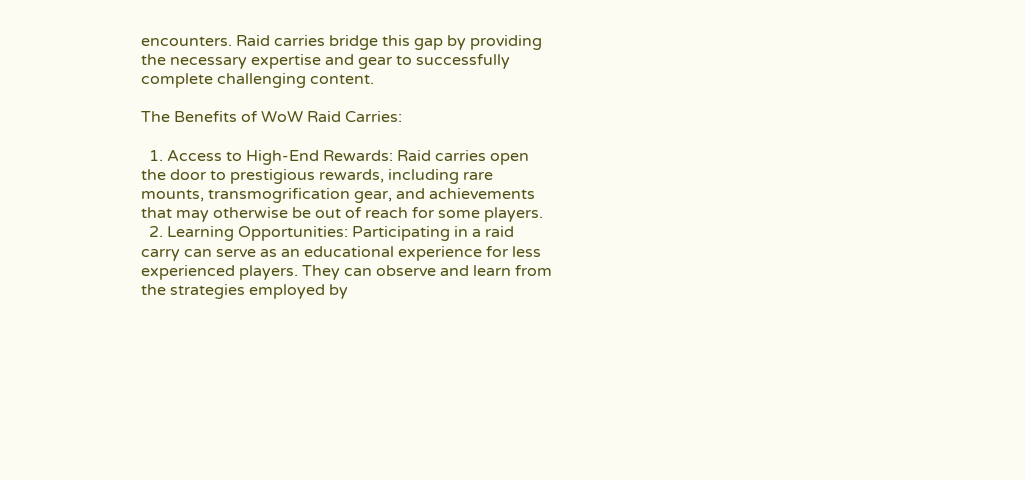encounters. Raid carries bridge this gap by providing the necessary expertise and gear to successfully complete challenging content.

The Benefits of WoW Raid Carries:

  1. Access to High-End Rewards: Raid carries open the door to prestigious rewards, including rare mounts, transmogrification gear, and achievements that may otherwise be out of reach for some players.
  2. Learning Opportunities: Participating in a raid carry can serve as an educational experience for less experienced players. They can observe and learn from the strategies employed by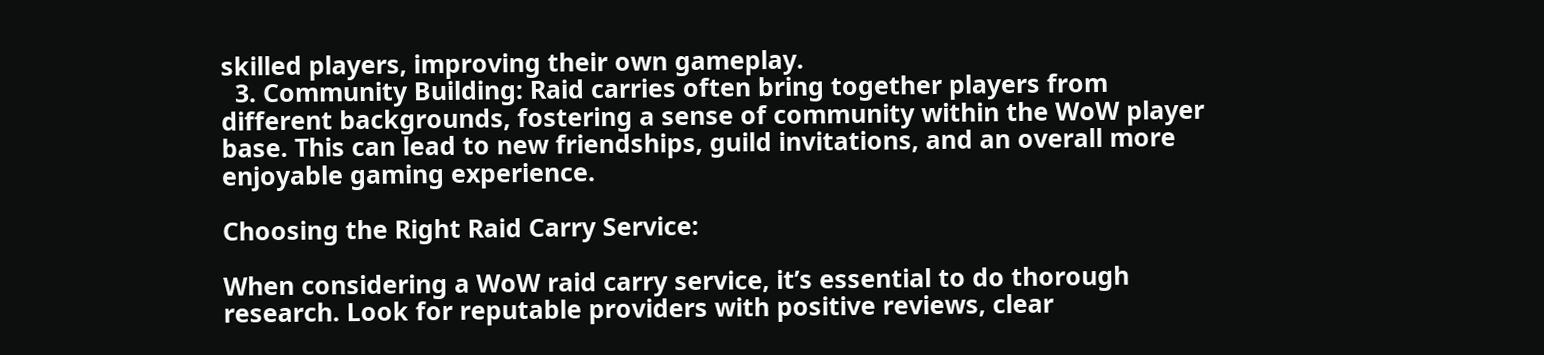skilled players, improving their own gameplay.
  3. Community Building: Raid carries often bring together players from different backgrounds, fostering a sense of community within the WoW player base. This can lead to new friendships, guild invitations, and an overall more enjoyable gaming experience.

Choosing the Right Raid Carry Service:

When considering a WoW raid carry service, it’s essential to do thorough research. Look for reputable providers with positive reviews, clear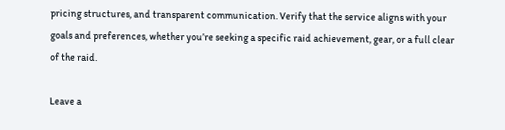pricing structures, and transparent communication. Verify that the service aligns with your goals and preferences, whether you’re seeking a specific raid achievement, gear, or a full clear of the raid.

Leave a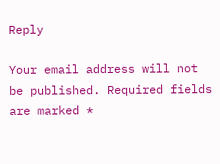Reply

Your email address will not be published. Required fields are marked *